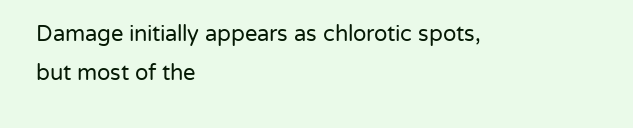Damage initially appears as chlorotic spots, but most of the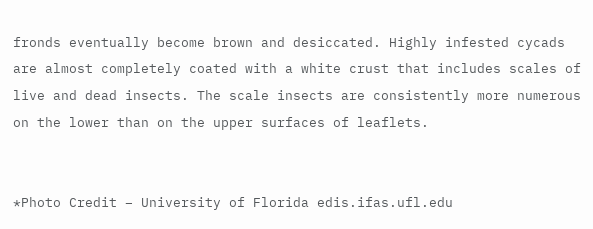fronds eventually become brown and desiccated. Highly infested cycads are almost completely coated with a white crust that includes scales of live and dead insects. The scale insects are consistently more numerous on the lower than on the upper surfaces of leaflets.


*Photo Credit – University of Florida edis.ifas.ufl.edu